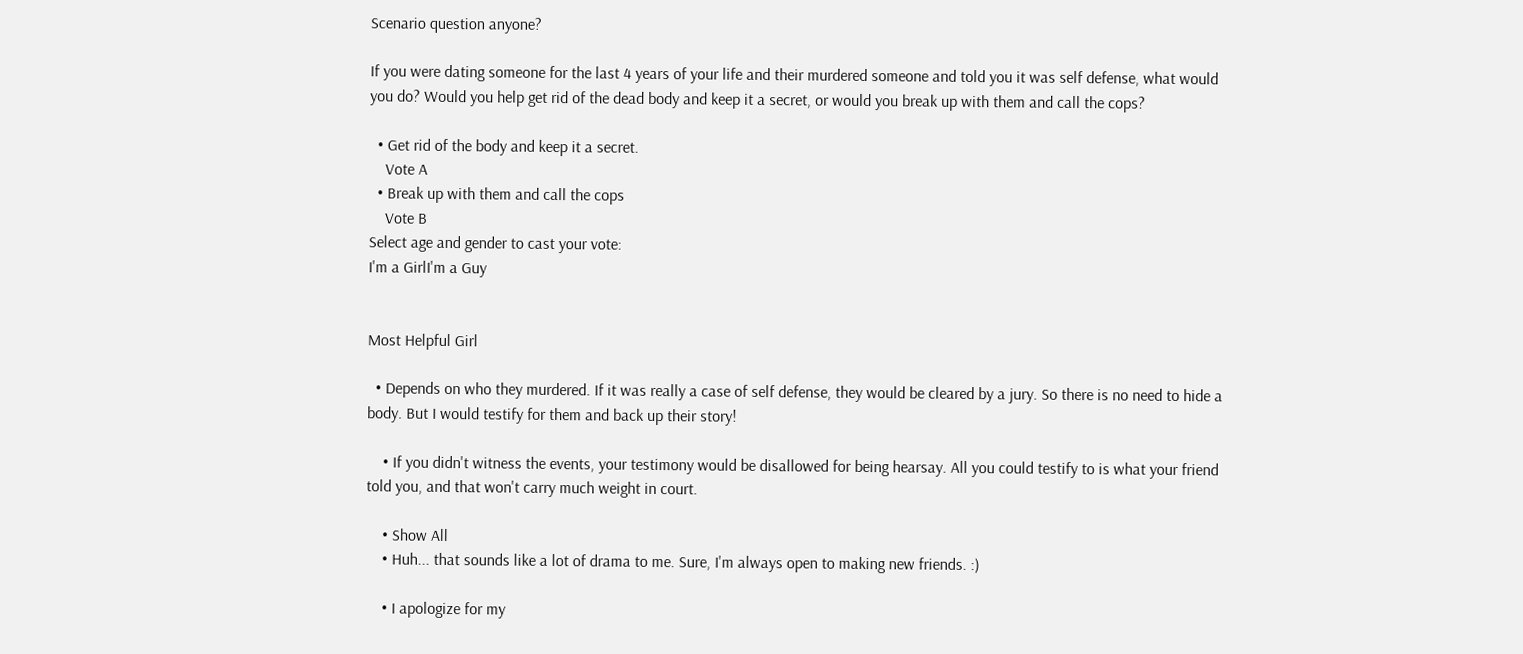Scenario question anyone?

If you were dating someone for the last 4 years of your life and their murdered someone and told you it was self defense, what would you do? Would you help get rid of the dead body and keep it a secret, or would you break up with them and call the cops?

  • Get rid of the body and keep it a secret.
    Vote A
  • Break up with them and call the cops
    Vote B
Select age and gender to cast your vote:
I'm a GirlI'm a Guy


Most Helpful Girl

  • Depends on who they murdered. If it was really a case of self defense, they would be cleared by a jury. So there is no need to hide a body. But I would testify for them and back up their story!

    • If you didn't witness the events, your testimony would be disallowed for being hearsay. All you could testify to is what your friend told you, and that won't carry much weight in court.

    • Show All
    • Huh... that sounds like a lot of drama to me. Sure, I'm always open to making new friends. :)

    • I apologize for my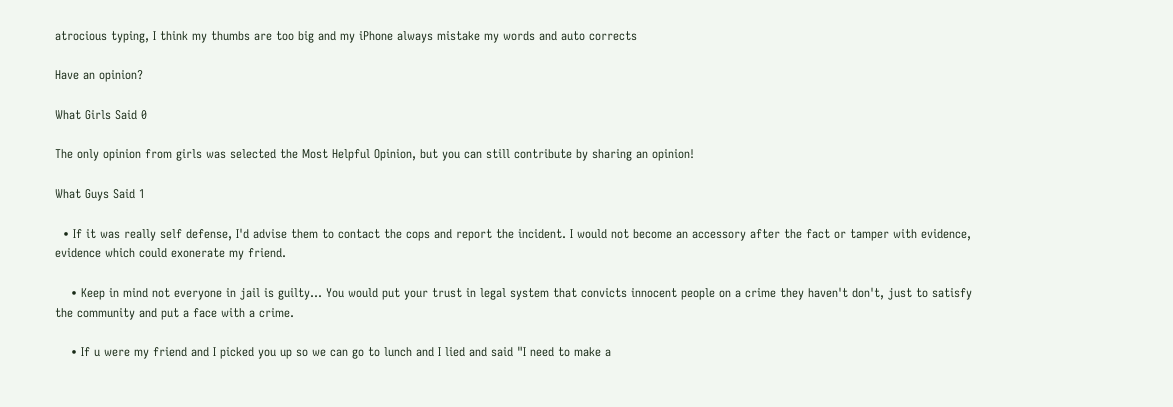atrocious typing, I think my thumbs are too big and my iPhone always mistake my words and auto corrects

Have an opinion?

What Girls Said 0

The only opinion from girls was selected the Most Helpful Opinion, but you can still contribute by sharing an opinion!

What Guys Said 1

  • If it was really self defense, I'd advise them to contact the cops and report the incident. I would not become an accessory after the fact or tamper with evidence, evidence which could exonerate my friend.

    • Keep in mind not everyone in jail is guilty... You would put your trust in legal system that convicts innocent people on a crime they haven't don't, just to satisfy the community and put a face with a crime.

    • If u were my friend and I picked you up so we can go to lunch and I lied and said "I need to make a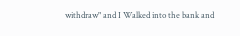withdraw" and I Walked into the bank and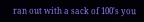ran out with a sack of 100's you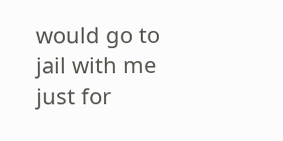would go to jail with me just for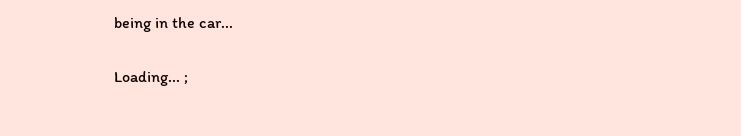being in the car...

Loading... ;